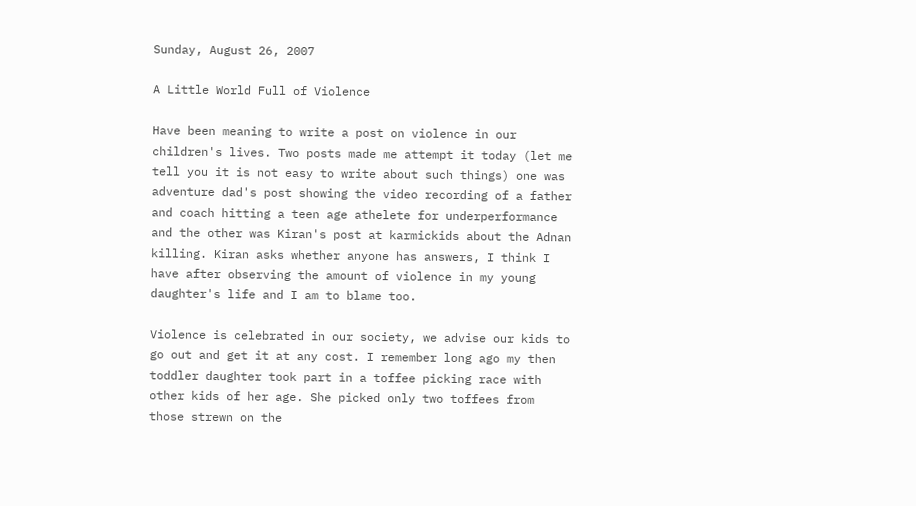Sunday, August 26, 2007

A Little World Full of Violence

Have been meaning to write a post on violence in our children's lives. Two posts made me attempt it today (let me tell you it is not easy to write about such things) one was adventure dad's post showing the video recording of a father and coach hitting a teen age athelete for underperformance and the other was Kiran's post at karmickids about the Adnan killing. Kiran asks whether anyone has answers, I think I have after observing the amount of violence in my young daughter's life and I am to blame too.

Violence is celebrated in our society, we advise our kids to go out and get it at any cost. I remember long ago my then toddler daughter took part in a toffee picking race with other kids of her age. She picked only two toffees from those strewn on the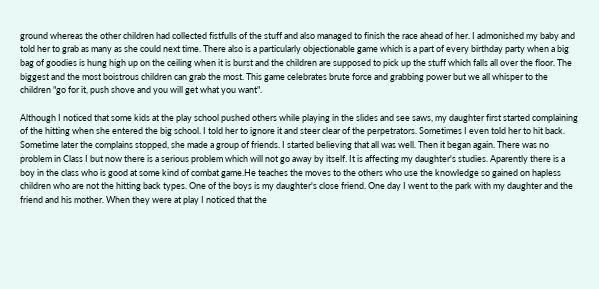ground whereas the other children had collected fistfulls of the stuff and also managed to finish the race ahead of her. I admonished my baby and told her to grab as many as she could next time. There also is a particularly objectionable game which is a part of every birthday party when a big bag of goodies is hung high up on the ceiling when it is burst and the children are supposed to pick up the stuff which falls all over the floor. The biggest and the most boistrous children can grab the most. This game celebrates brute force and grabbing power but we all whisper to the children "go for it, push shove and you will get what you want".

Although I noticed that some kids at the play school pushed others while playing in the slides and see saws, my daughter first started complaining of the hitting when she entered the big school. I told her to ignore it and steer clear of the perpetrators. Sometimes I even told her to hit back. Sometime later the complains stopped, she made a group of friends. I started believing that all was well. Then it began again. There was no problem in Class I but now there is a serious problem which will not go away by itself. It is affecting my daughter's studies. Aparently there is a boy in the class who is good at some kind of combat game.He teaches the moves to the others who use the knowledge so gained on hapless children who are not the hitting back types. One of the boys is my daughter's close friend. One day I went to the park with my daughter and the friend and his mother. When they were at play I noticed that the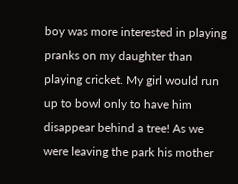boy was more interested in playing pranks on my daughter than playing cricket. My girl would run up to bowl only to have him disappear behind a tree! As we were leaving the park his mother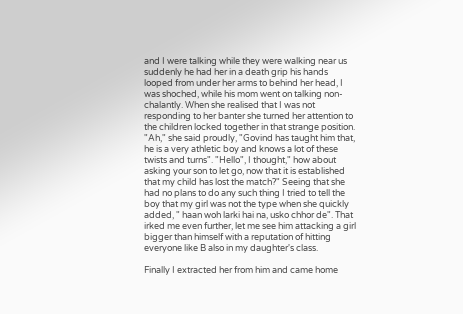and I were talking while they were walking near us suddenly he had her in a death grip his hands looped from under her arms to behind her head, I was shoched, while his mom went on talking non-chalantly. When she realised that I was not responding to her banter she turned her attention to the children locked together in that strange position. "Ah," she said proudly, "Govind has taught him that, he is a very athletic boy and knows a lot of these twists and turns". "Hello", I thought," how about asking your son to let go, now that it is established that my child has lost the match?" Seeing that she had no plans to do any such thing I tried to tell the boy that my girl was not the type when she quickly added, " haan woh larki hai na, usko chhor de". That irked me even further, let me see him attacking a girl bigger than himself with a reputation of hitting everyone like B also in my daughter's class.

Finally I extracted her from him and came home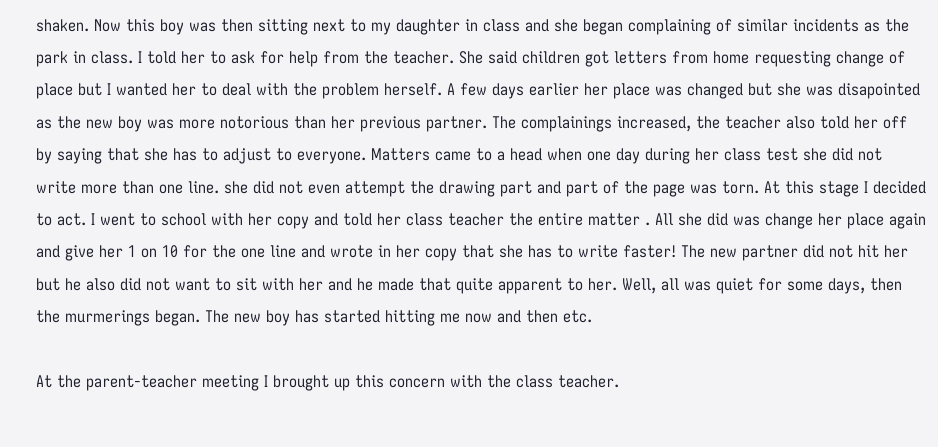shaken. Now this boy was then sitting next to my daughter in class and she began complaining of similar incidents as the park in class. I told her to ask for help from the teacher. She said children got letters from home requesting change of place but I wanted her to deal with the problem herself. A few days earlier her place was changed but she was disapointed as the new boy was more notorious than her previous partner. The complainings increased, the teacher also told her off by saying that she has to adjust to everyone. Matters came to a head when one day during her class test she did not write more than one line. she did not even attempt the drawing part and part of the page was torn. At this stage I decided to act. I went to school with her copy and told her class teacher the entire matter . All she did was change her place again and give her 1 on 10 for the one line and wrote in her copy that she has to write faster! The new partner did not hit her but he also did not want to sit with her and he made that quite apparent to her. Well, all was quiet for some days, then the murmerings began. The new boy has started hitting me now and then etc.

At the parent-teacher meeting I brought up this concern with the class teacher.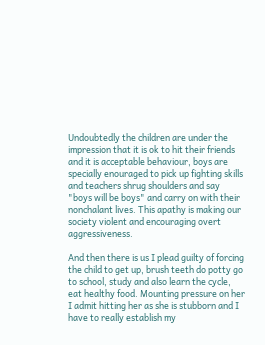Undoubtedly the children are under the impression that it is ok to hit their friends and it is acceptable behaviour, boys are specially enouraged to pick up fighting skills and teachers shrug shoulders and say "boys will be boys" and carry on with their nonchalant lives. This apathy is making our society violent and encouraging overt aggressiveness.

And then there is us I plead guilty of forcing the child to get up, brush teeth do potty go to school, study and also learn the cycle, eat healthy food. Mounting pressure on her I admit hitting her as she is stubborn and I have to really establish my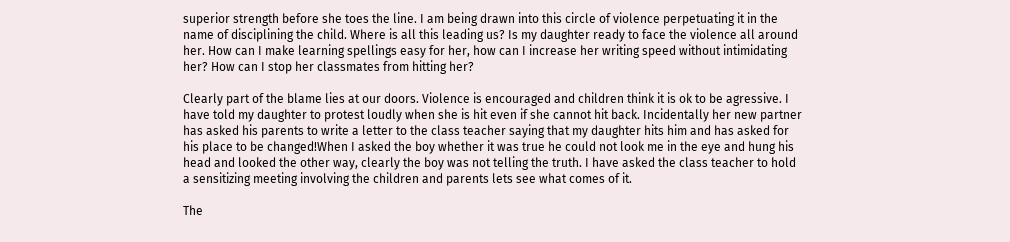superior strength before she toes the line. I am being drawn into this circle of violence perpetuating it in the name of disciplining the child. Where is all this leading us? Is my daughter ready to face the violence all around her. How can I make learning spellings easy for her, how can I increase her writing speed without intimidating her? How can I stop her classmates from hitting her?

Clearly part of the blame lies at our doors. Violence is encouraged and children think it is ok to be agressive. I have told my daughter to protest loudly when she is hit even if she cannot hit back. Incidentally her new partner has asked his parents to write a letter to the class teacher saying that my daughter hits him and has asked for his place to be changed!When I asked the boy whether it was true he could not look me in the eye and hung his head and looked the other way, clearly the boy was not telling the truth. I have asked the class teacher to hold a sensitizing meeting involving the children and parents lets see what comes of it.

The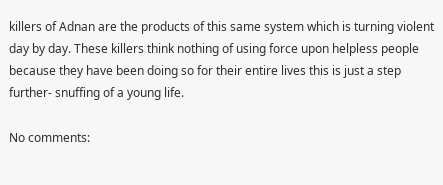killers of Adnan are the products of this same system which is turning violent day by day. These killers think nothing of using force upon helpless people because they have been doing so for their entire lives this is just a step further- snuffing of a young life.

No comments: